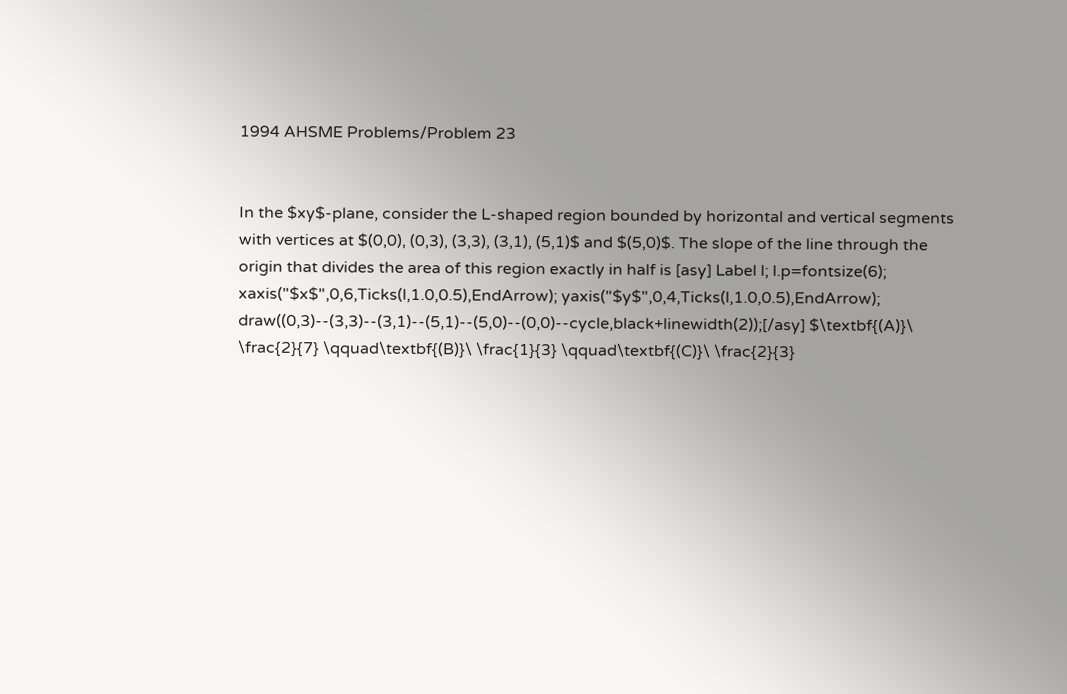1994 AHSME Problems/Problem 23


In the $xy$-plane, consider the L-shaped region bounded by horizontal and vertical segments with vertices at $(0,0), (0,3), (3,3), (3,1), (5,1)$ and $(5,0)$. The slope of the line through the origin that divides the area of this region exactly in half is [asy] Label l; l.p=fontsize(6); xaxis("$x$",0,6,Ticks(l,1.0,0.5),EndArrow); yaxis("$y$",0,4,Ticks(l,1.0,0.5),EndArrow); draw((0,3)--(3,3)--(3,1)--(5,1)--(5,0)--(0,0)--cycle,black+linewidth(2));[/asy] $\textbf{(A)}\ \frac{2}{7} \qquad\textbf{(B)}\ \frac{1}{3} \qquad\textbf{(C)}\ \frac{2}{3}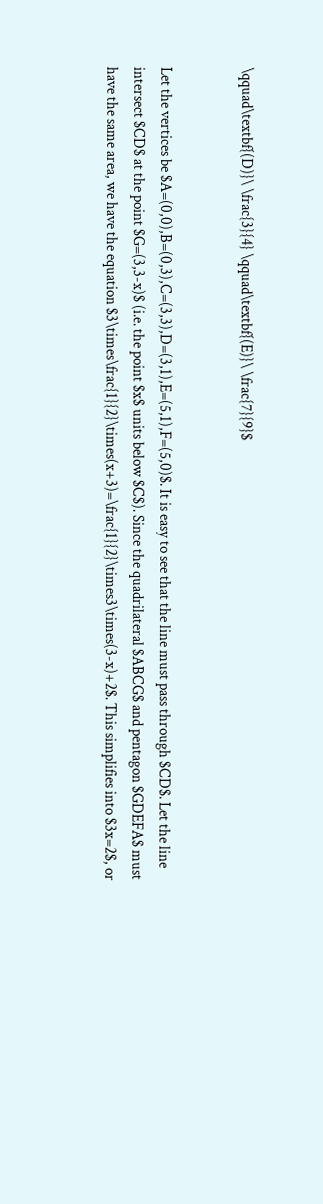\qquad\textbf{(D)}\ \frac{3}{4} \qquad\textbf{(E)}\ \frac{7}{9}$


Let the vertices be $A=(0,0),B=(0,3),C=(3,3),D=(3,1),E=(5,1),F=(5,0)$. It is easy to see that the line must pass through $CD$. Let the line intersect $CD$ at the point $G=(3,3-x)$ (i.e. the point $x$ units below $C$). Since the quadrilateral $ABCG$ and pentagon $GDEFA$ must have the same area, we have the equation $3\times\frac{1}{2}\times(x+3)=\frac{1}{2}\times3\times(3-x)+2$. This simplifies into $3x=2$, or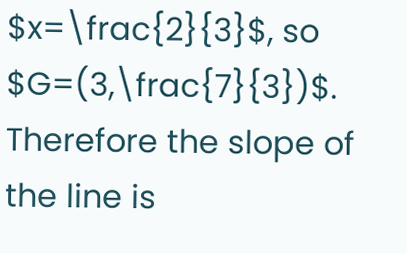$x=\frac{2}{3}$, so $G=(3,\frac{7}{3})$. Therefore the slope of the line is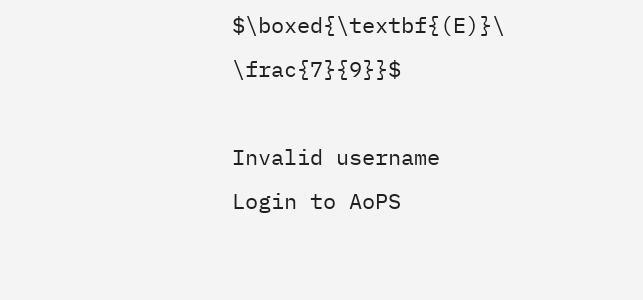$\boxed{\textbf{(E)}\ \frac{7}{9}}$

Invalid username
Login to AoPS